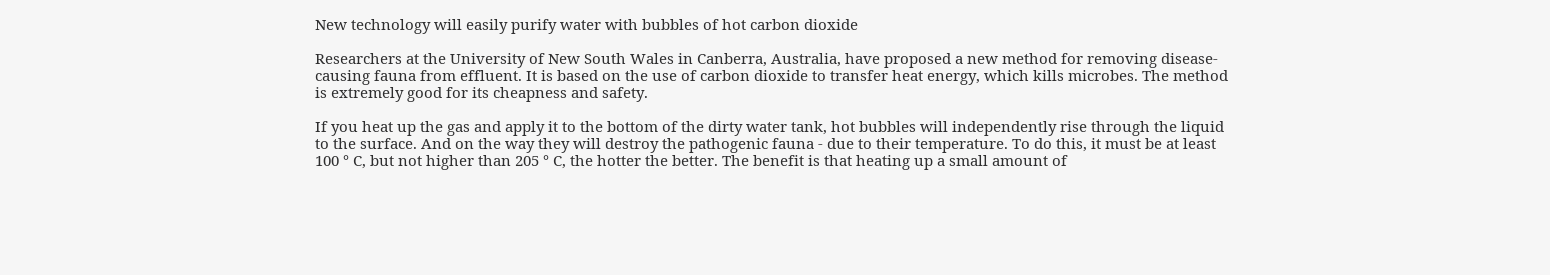New technology will easily purify water with bubbles of hot carbon dioxide

Researchers at the University of New South Wales in Canberra, Australia, have proposed a new method for removing disease-causing fauna from effluent. It is based on the use of carbon dioxide to transfer heat energy, which kills microbes. The method is extremely good for its cheapness and safety.

If you heat up the gas and apply it to the bottom of the dirty water tank, hot bubbles will independently rise through the liquid to the surface. And on the way they will destroy the pathogenic fauna - due to their temperature. To do this, it must be at least 100 ° C, but not higher than 205 ° C, the hotter the better. The benefit is that heating up a small amount of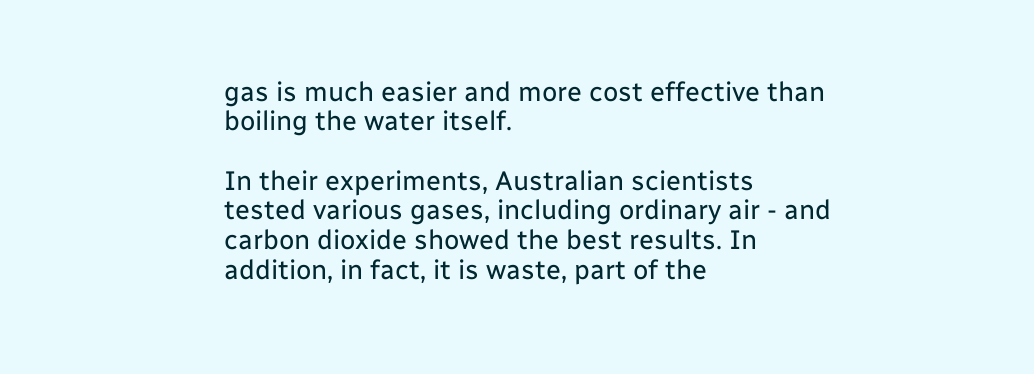gas is much easier and more cost effective than boiling the water itself.

In their experiments, Australian scientists tested various gases, including ordinary air - and carbon dioxide showed the best results. In addition, in fact, it is waste, part of the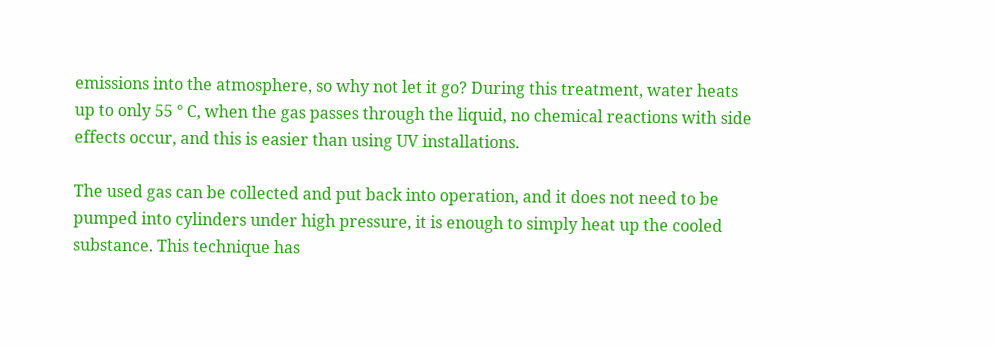emissions into the atmosphere, so why not let it go? During this treatment, water heats up to only 55 ° C, when the gas passes through the liquid, no chemical reactions with side effects occur, and this is easier than using UV installations.

The used gas can be collected and put back into operation, and it does not need to be pumped into cylinders under high pressure, it is enough to simply heat up the cooled substance. This technique has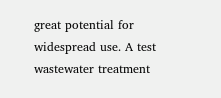great potential for widespread use. A test wastewater treatment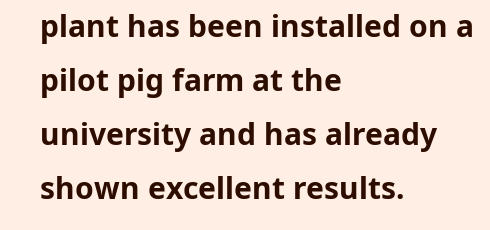plant has been installed on a pilot pig farm at the university and has already shown excellent results.